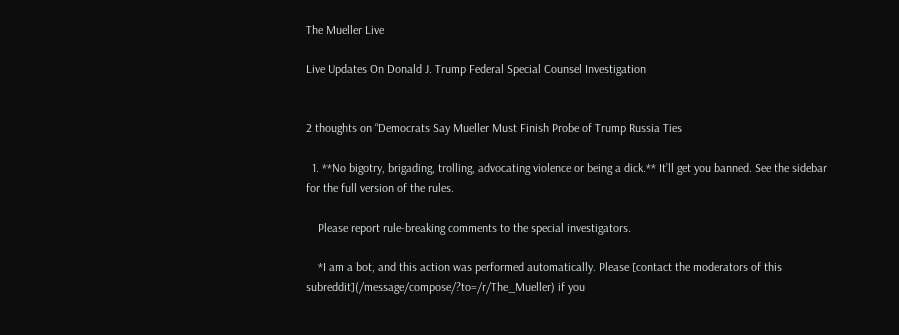The Mueller Live

Live Updates On Donald J. Trump Federal Special Counsel Investigation


2 thoughts on “Democrats Say Mueller Must Finish Probe of Trump Russia Ties

  1. **No bigotry, brigading, trolling, advocating violence or being a dick.** It’ll get you banned. See the sidebar for the full version of the rules.

    Please report rule-breaking comments to the special investigators.

    *I am a bot, and this action was performed automatically. Please [contact the moderators of this subreddit](/message/compose/?to=/r/The_Mueller) if you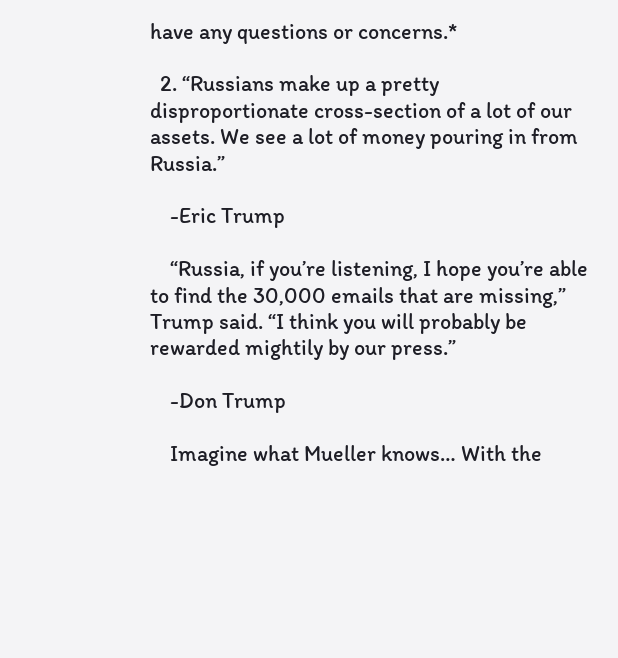have any questions or concerns.*

  2. “Russians make up a pretty disproportionate cross-section of a lot of our assets. We see a lot of money pouring in from Russia.”

    -Eric Trump

    “Russia, if you’re listening, I hope you’re able to find the 30,000 emails that are missing,” Trump said. “I think you will probably be rewarded mightily by our press.”

    -Don Trump

    Imagine what Mueller knows… With the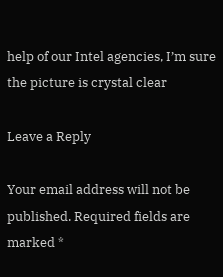help of our Intel agencies, I’m sure the picture is crystal clear

Leave a Reply

Your email address will not be published. Required fields are marked *